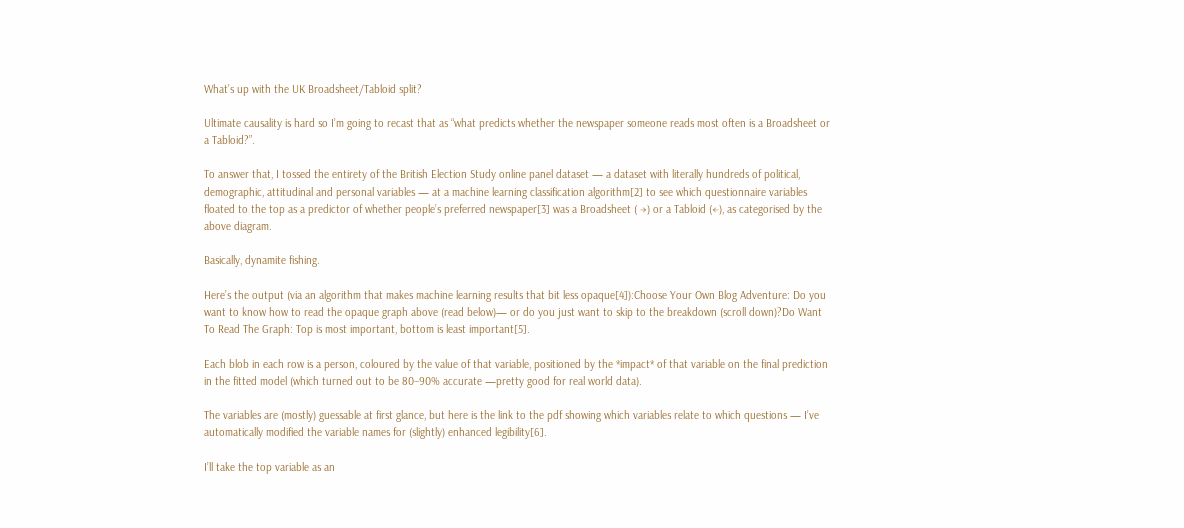What’s up with the UK Broadsheet/Tabloid split?

Ultimate causality is hard so I’m going to recast that as “what predicts whether the newspaper someone reads most often is a Broadsheet or a Tabloid?”.

To answer that, I tossed the entirety of the British Election Study online panel dataset — a dataset with literally hundreds of political, demographic, attitudinal and personal variables — at a machine learning classification algorithm[2] to see which questionnaire variables floated to the top as a predictor of whether people’s preferred newspaper[3] was a Broadsheet ( →) or a Tabloid (←), as categorised by the above diagram.

Basically, dynamite fishing.

Here’s the output (via an algorithm that makes machine learning results that bit less opaque[4]):Choose Your Own Blog Adventure: Do you want to know how to read the opaque graph above (read below)— or do you just want to skip to the breakdown (scroll down)?Do Want To Read The Graph: Top is most important, bottom is least important[5].

Each blob in each row is a person, coloured by the value of that variable, positioned by the *impact* of that variable on the final prediction in the fitted model (which turned out to be 80–90% accurate —pretty good for real world data).

The variables are (mostly) guessable at first glance, but here is the link to the pdf showing which variables relate to which questions — I’ve automatically modified the variable names for (slightly) enhanced legibility[6].

I’ll take the top variable as an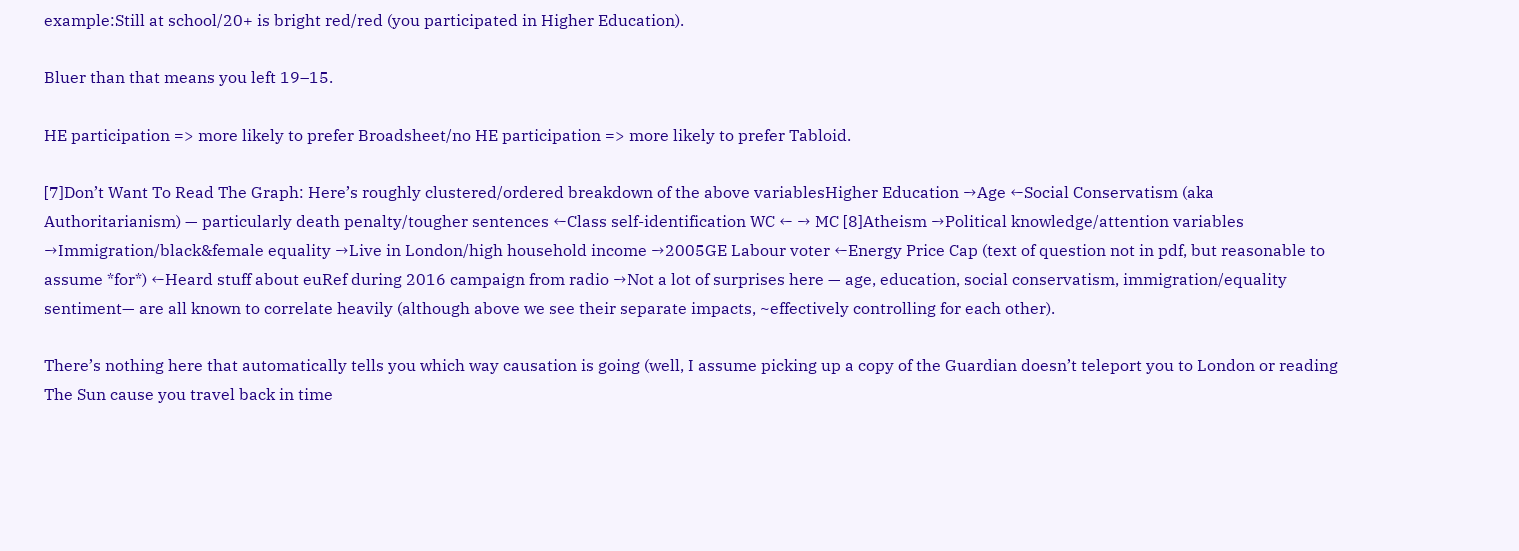example:Still at school/20+ is bright red/red (you participated in Higher Education).

Bluer than that means you left 19–15.

HE participation => more likely to prefer Broadsheet/no HE participation => more likely to prefer Tabloid.

[7]Don’t Want To Read The Graph: Here’s roughly clustered/ordered breakdown of the above variablesHigher Education →Age ←Social Conservatism (aka Authoritarianism) — particularly death penalty/tougher sentences ←Class self-identification WC ← → MC [8]Atheism →Political knowledge/attention variables →Immigration/black&female equality →Live in London/high household income →2005GE Labour voter ←Energy Price Cap (text of question not in pdf, but reasonable to assume *for*) ←Heard stuff about euRef during 2016 campaign from radio →Not a lot of surprises here — age, education, social conservatism, immigration/equality sentiment— are all known to correlate heavily (although above we see their separate impacts, ~effectively controlling for each other).

There’s nothing here that automatically tells you which way causation is going (well, I assume picking up a copy of the Guardian doesn’t teleport you to London or reading The Sun cause you travel back in time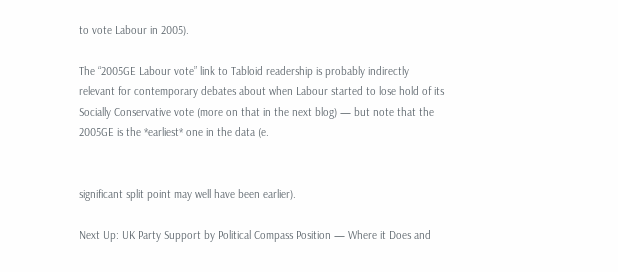to vote Labour in 2005).

The “2005GE Labour vote” link to Tabloid readership is probably indirectly relevant for contemporary debates about when Labour started to lose hold of its Socially Conservative vote (more on that in the next blog) — but note that the 2005GE is the *earliest* one in the data (e.


significant split point may well have been earlier).

Next Up: UK Party Support by Political Compass Position — Where it Does and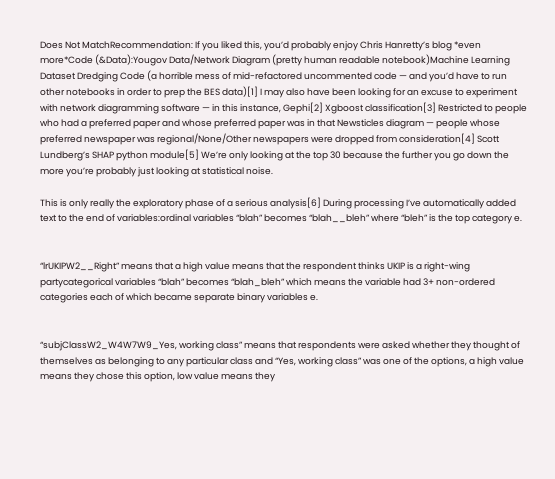Does Not MatchRecommendation: If you liked this, you’d probably enjoy Chris Hanretty’s blog *even more*Code (&Data):Yougov Data/Network Diagram (pretty human readable notebook)Machine Learning Dataset Dredging Code (a horrible mess of mid-refactored uncommented code — and you’d have to run other notebooks in order to prep the BES data)[1] I may also have been looking for an excuse to experiment with network diagramming software — in this instance, Gephi[2] Xgboost classification[3] Restricted to people who had a preferred paper and whose preferred paper was in that Newsticles diagram — people whose preferred newspaper was regional/None/Other newspapers were dropped from consideration[4] Scott Lundberg’s SHAP python module[5] We’re only looking at the top 30 because the further you go down the more you’re probably just looking at statistical noise.

This is only really the exploratory phase of a serious analysis[6] During processing I’ve automatically added text to the end of variables:ordinal variables “blah” becomes “blah__bleh” where “bleh” is the top category e.


“lrUKIPW2__Right” means that a high value means that the respondent thinks UKIP is a right-wing partycategorical variables “blah” becomes “blah_bleh” which means the variable had 3+ non-ordered categories each of which became separate binary variables e.


“subjClassW2_W4W7W9_Yes, working class” means that respondents were asked whether they thought of themselves as belonging to any particular class and “Yes, working class” was one of the options, a high value means they chose this option, low value means they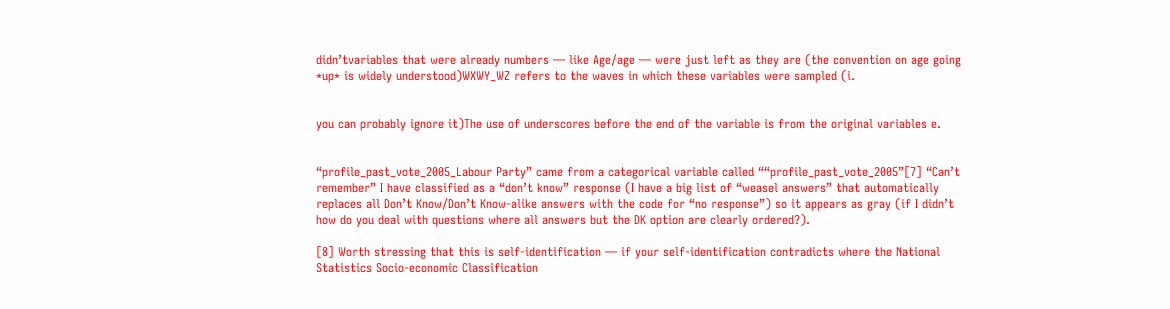didn’tvariables that were already numbers — like Age/age — were just left as they are (the convention on age going *up* is widely understood)WXWY_WZ refers to the waves in which these variables were sampled (i.


you can probably ignore it)The use of underscores before the end of the variable is from the original variables e.


“profile_past_vote_2005_Labour Party” came from a categorical variable called ““profile_past_vote_2005”[7] “Can’t remember” I have classified as a “don’t know” response (I have a big list of “weasel answers” that automatically replaces all Don’t Know/Don’t Know-alike answers with the code for “no response”) so it appears as gray (if I didn’t how do you deal with questions where all answers but the DK option are clearly ordered?).

[8] Worth stressing that this is self-identification — if your self-identification contradicts where the National Statistics Socio-economic Classification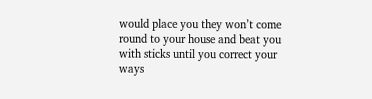would place you they won’t come round to your house and beat you with sticks until you correct your ways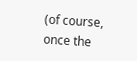(of course, once the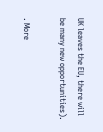UK leaves the EU, there will be many new opportunities).

. More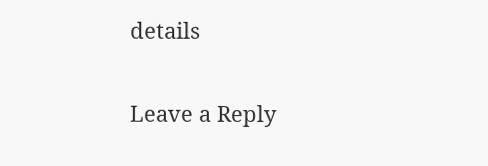details

Leave a Reply